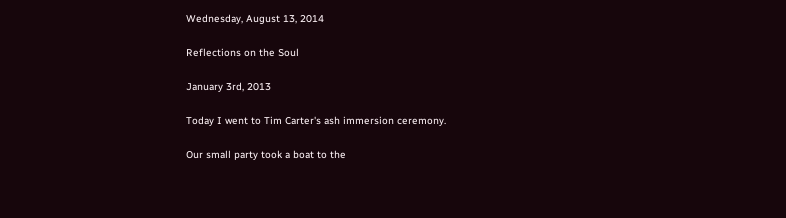Wednesday, August 13, 2014

Reflections on the Soul

January 3rd, 2013

Today I went to Tim Carter's ash immersion ceremony.

Our small party took a boat to the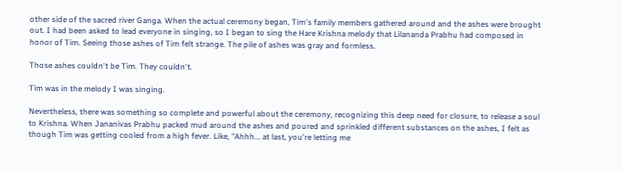other side of the sacred river Ganga. When the actual ceremony began, Tim's family members gathered around and the ashes were brought out. I had been asked to lead everyone in singing, so I began to sing the Hare Krishna melody that Lilananda Prabhu had composed in honor of Tim. Seeing those ashes of Tim felt strange. The pile of ashes was gray and formless.

Those ashes couldn't be Tim. They couldn't.

Tim was in the melody I was singing.

Nevertheless, there was something so complete and powerful about the ceremony, recognizing this deep need for closure, to release a soul to Krishna. When Jananivas Prabhu packed mud around the ashes and poured and sprinkled different substances on the ashes, I felt as though Tim was getting cooled from a high fever. Like, "Ahhh... at last, you're letting me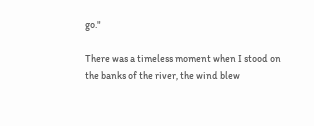go."

There was a timeless moment when I stood on the banks of the river, the wind blew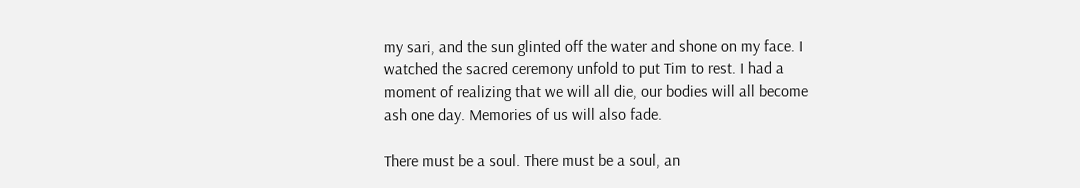my sari, and the sun glinted off the water and shone on my face. I watched the sacred ceremony unfold to put Tim to rest. I had a moment of realizing that we will all die, our bodies will all become ash one day. Memories of us will also fade.

There must be a soul. There must be a soul, an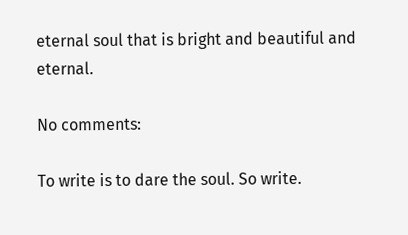eternal soul that is bright and beautiful and eternal.

No comments:

To write is to dare the soul. So write.